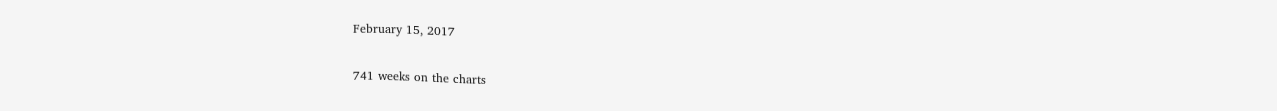February 15, 2017

741 weeks on the charts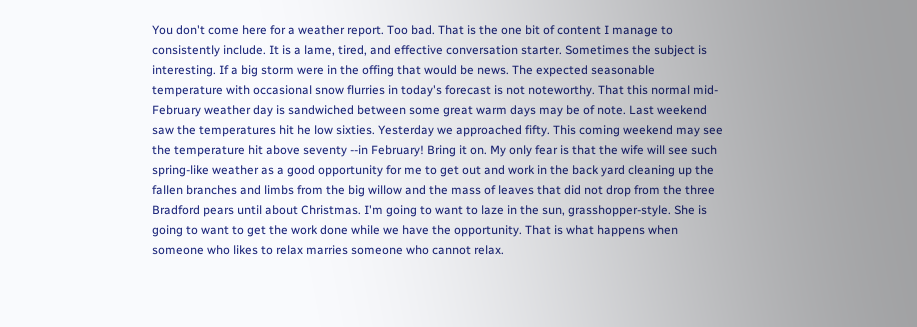You don't come here for a weather report. Too bad. That is the one bit of content I manage to consistently include. It is a lame, tired, and effective conversation starter. Sometimes the subject is interesting. If a big storm were in the offing that would be news. The expected seasonable temperature with occasional snow flurries in today's forecast is not noteworthy. That this normal mid-February weather day is sandwiched between some great warm days may be of note. Last weekend saw the temperatures hit he low sixties. Yesterday we approached fifty. This coming weekend may see the temperature hit above seventy --in February! Bring it on. My only fear is that the wife will see such spring-like weather as a good opportunity for me to get out and work in the back yard cleaning up the fallen branches and limbs from the big willow and the mass of leaves that did not drop from the three Bradford pears until about Christmas. I'm going to want to laze in the sun, grasshopper-style. She is going to want to get the work done while we have the opportunity. That is what happens when someone who likes to relax marries someone who cannot relax.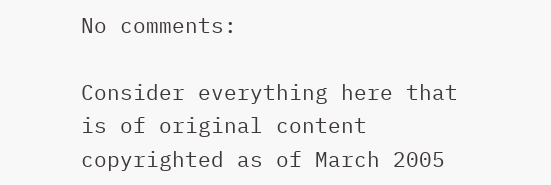No comments:

Consider everything here that is of original content copyrighted as of March 2005